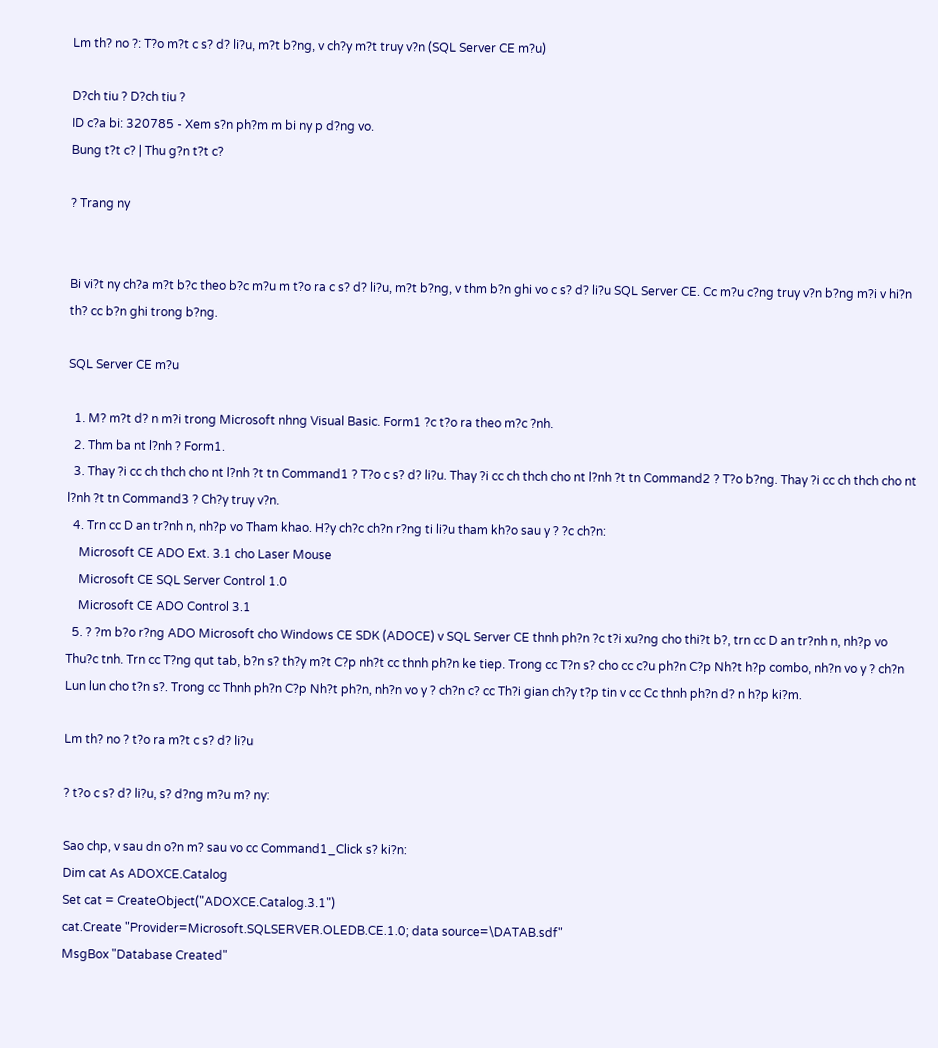Lm th? no ?: T?o m?t c s? d? li?u, m?t b?ng, v ch?y m?t truy v?n (SQL Server CE m?u)

D?ch tiu ? D?ch tiu ?
ID c?a bi: 320785 - Xem s?n ph?m m bi ny p d?ng vo.
Bung t?t c? | Thu g?n t?t c?

? Trang ny


Bi vi?t ny ch?a m?t b?c theo b?c m?u m t?o ra c s? d? li?u, m?t b?ng, v thm b?n ghi vo c s? d? li?u SQL Server CE. Cc m?u c?ng truy v?n b?ng m?i v hi?n th? cc b?n ghi trong b?ng.

SQL Server CE m?u

  1. M? m?t d? n m?i trong Microsoft nhng Visual Basic. Form1 ?c t?o ra theo m?c ?nh.
  2. Thm ba nt l?nh ? Form1.
  3. Thay ?i cc ch thch cho nt l?nh ?t tn Command1 ? T?o c s? d? li?u. Thay ?i cc ch thch cho nt l?nh ?t tn Command2 ? T?o b?ng. Thay ?i cc ch thch cho nt l?nh ?t tn Command3 ? Ch?y truy v?n.
  4. Trn cc D an tr?nh n, nh?p vo Tham khao. H?y ch?c ch?n r?ng ti li?u tham kh?o sau y ? ?c ch?n:
    Microsoft CE ADO Ext. 3.1 cho Laser Mouse
    Microsoft CE SQL Server Control 1.0
    Microsoft CE ADO Control 3.1
  5. ? ?m b?o r?ng ADO Microsoft cho Windows CE SDK (ADOCE) v SQL Server CE thnh ph?n ?c t?i xu?ng cho thi?t b?, trn cc D an tr?nh n, nh?p vo Thu?c tnh. Trn cc T?ng qut tab, b?n s? th?y m?t C?p nh?t cc thnh ph?n ke tiep. Trong cc T?n s? cho cc c?u ph?n C?p Nh?t h?p combo, nh?n vo y ? ch?n Lun lun cho t?n s?. Trong cc Thnh ph?n C?p Nh?t ph?n, nh?n vo y ? ch?n c? cc Th?i gian ch?y t?p tin v cc Cc thnh ph?n d? n h?p ki?m.

Lm th? no ? t?o ra m?t c s? d? li?u

? t?o c s? d? li?u, s? d?ng m?u m? ny:

Sao chp, v sau dn o?n m? sau vo cc Command1_Click s? ki?n:
Dim cat As ADOXCE.Catalog
Set cat = CreateObject("ADOXCE.Catalog.3.1")
cat.Create "Provider=Microsoft.SQLSERVER.OLEDB.CE.1.0; data source=\DATAB.sdf"
MsgBox "Database Created"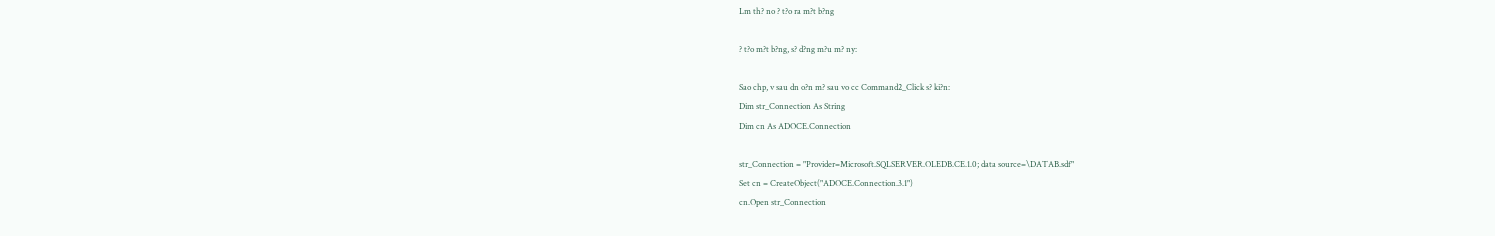Lm th? no ? t?o ra m?t b?ng

? t?o m?t b?ng, s? d?ng m?u m? ny:

Sao chp, v sau dn o?n m? sau vo cc Command2_Click s? ki?n:
Dim str_Connection As String
Dim cn As ADOCE.Connection

str_Connection = "Provider=Microsoft.SQLSERVER.OLEDB.CE.1.0; data source=\DATAB.sdf"
Set cn = CreateObject("ADOCE.Connection.3.1")
cn.Open str_Connection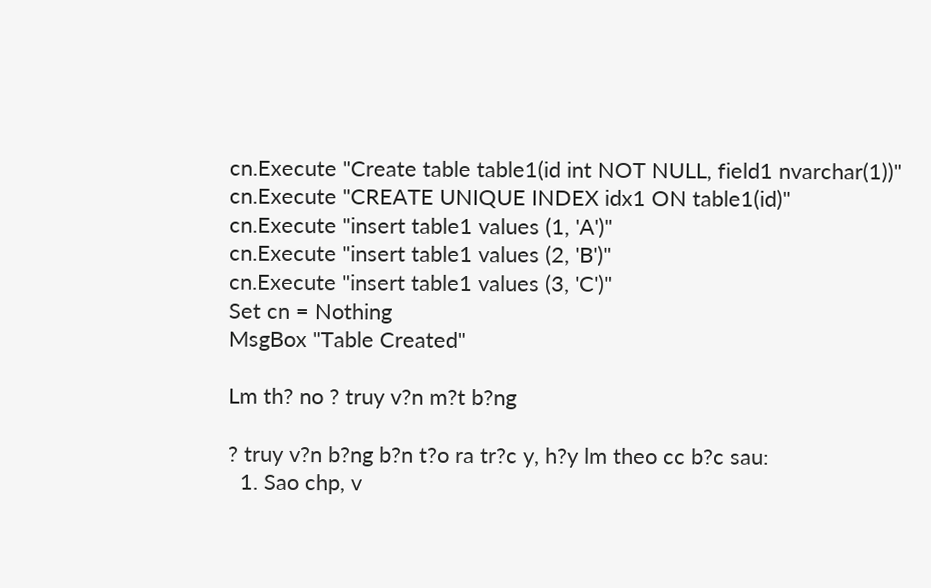cn.Execute "Create table table1(id int NOT NULL, field1 nvarchar(1))"
cn.Execute "CREATE UNIQUE INDEX idx1 ON table1(id)"
cn.Execute "insert table1 values (1, 'A')"
cn.Execute "insert table1 values (2, 'B')"
cn.Execute "insert table1 values (3, 'C')"
Set cn = Nothing
MsgBox "Table Created"

Lm th? no ? truy v?n m?t b?ng

? truy v?n b?ng b?n t?o ra tr?c y, h?y lm theo cc b?c sau:
  1. Sao chp, v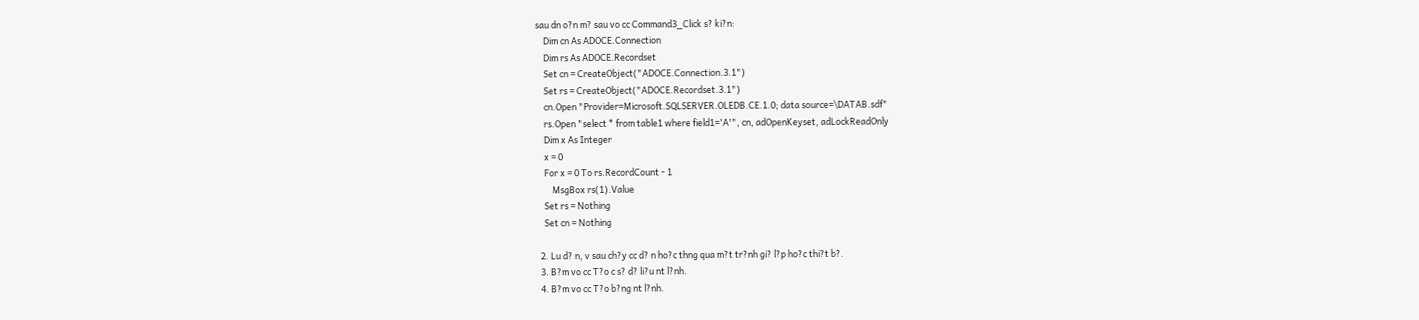sau dn o?n m? sau vo cc Command3_Click s? ki?n:
    Dim cn As ADOCE.Connection
    Dim rs As ADOCE.Recordset
    Set cn = CreateObject("ADOCE.Connection.3.1")
    Set rs = CreateObject("ADOCE.Recordset.3.1")
    cn.Open "Provider=Microsoft.SQLSERVER.OLEDB.CE.1.0; data source=\DATAB.sdf"
    rs.Open "select * from table1 where field1='A'", cn, adOpenKeyset, adLockReadOnly
    Dim x As Integer
    x = 0
    For x = 0 To rs.RecordCount - 1
        MsgBox rs(1).Value
    Set rs = Nothing
    Set cn = Nothing

  2. Lu d? n, v sau ch?y cc d? n ho?c thng qua m?t tr?nh gi? l?p ho?c thi?t b?.
  3. B?m vo cc T?o c s? d? li?u nt l?nh.
  4. B?m vo cc T?o b?ng nt l?nh.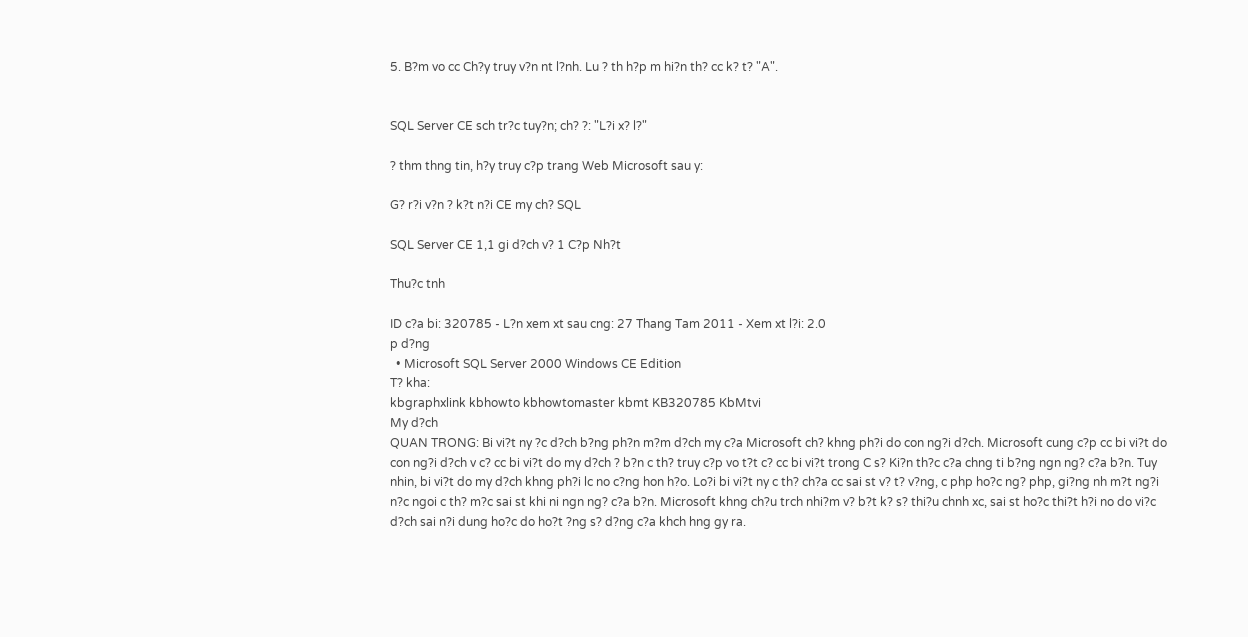5. B?m vo cc Ch?y truy v?n nt l?nh. Lu ? th h?p m hi?n th? cc k? t? "A".


SQL Server CE sch tr?c tuy?n; ch? ?: "L?i x? l?"

? thm thng tin, h?y truy c?p trang Web Microsoft sau y:

G? r?i v?n ? k?t n?i CE my ch? SQL

SQL Server CE 1,1 gi d?ch v? 1 C?p Nh?t

Thu?c tnh

ID c?a bi: 320785 - L?n xem xt sau cng: 27 Thang Tam 2011 - Xem xt l?i: 2.0
p d?ng
  • Microsoft SQL Server 2000 Windows CE Edition
T? kha:
kbgraphxlink kbhowto kbhowtomaster kbmt KB320785 KbMtvi
My d?ch
QUAN TRONG: Bi vi?t ny ?c d?ch b?ng ph?n m?m d?ch my c?a Microsoft ch? khng ph?i do con ng?i d?ch. Microsoft cung c?p cc bi vi?t do con ng?i d?ch v c? cc bi vi?t do my d?ch ? b?n c th? truy c?p vo t?t c? cc bi vi?t trong C s? Ki?n th?c c?a chng ti b?ng ngn ng? c?a b?n. Tuy nhin, bi vi?t do my d?ch khng ph?i lc no c?ng hon h?o. Lo?i bi vi?t ny c th? ch?a cc sai st v? t? v?ng, c php ho?c ng? php, gi?ng nh m?t ng?i n?c ngoi c th? m?c sai st khi ni ngn ng? c?a b?n. Microsoft khng ch?u trch nhi?m v? b?t k? s? thi?u chnh xc, sai st ho?c thi?t h?i no do vi?c d?ch sai n?i dung ho?c do ho?t ?ng s? d?ng c?a khch hng gy ra.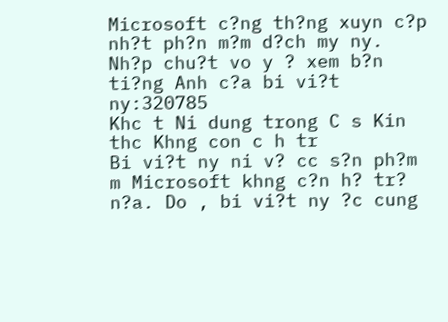Microsoft c?ng th?ng xuyn c?p nh?t ph?n m?m d?ch my ny.
Nh?p chu?t vo y ? xem b?n ti?ng Anh c?a bi vi?t ny:320785
Khc t Ni dung trong C s Kin thc Khng con c h tr
Bi vi?t ny ni v? cc s?n ph?m m Microsoft khng c?n h? tr? n?a. Do , bi vi?t ny ?c cung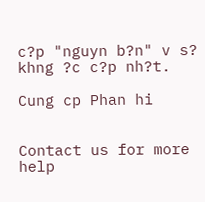c?p "nguyn b?n" v s? khng ?c c?p nh?t.

Cung cp Phan hi


Contact us for more help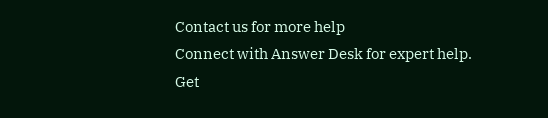Contact us for more help
Connect with Answer Desk for expert help.
Get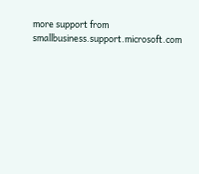more support from smallbusiness.support.microsoft.com